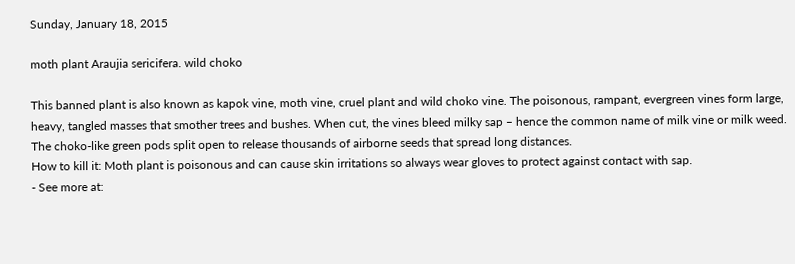Sunday, January 18, 2015

moth plant Araujia sericifera. wild choko

This banned plant is also known as kapok vine, moth vine, cruel plant and wild choko vine. The poisonous, rampant, evergreen vines form large, heavy, tangled masses that smother trees and bushes. When cut, the vines bleed milky sap – hence the common name of milk vine or milk weed. The choko-like green pods split open to release thousands of airborne seeds that spread long distances.
How to kill it: Moth plant is poisonous and can cause skin irritations so always wear gloves to protect against contact with sap.
- See more at: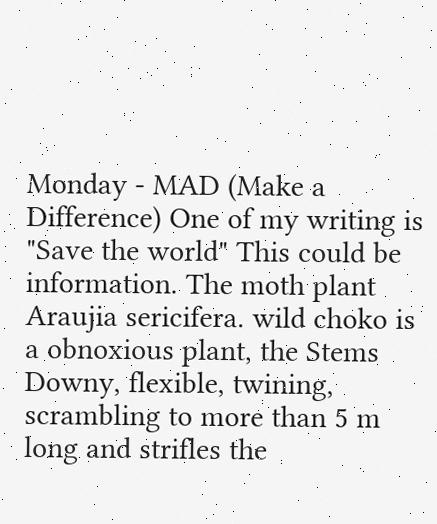Monday - MAD (Make a Difference) One of my writing is "Save the world" This could be information. The moth plant Araujia sericifera. wild choko is a obnoxious plant, the Stems Downy, flexible, twining, scrambling to more than 5 m long and strifles the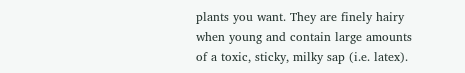plants you want. They are finely hairy when young and contain large amounts of a toxic, sticky, milky sap (i.e. latex).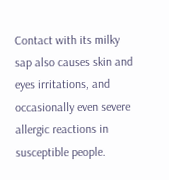Contact with its milky sap also causes skin and eyes irritations, and occasionally even severe allergic reactions in susceptible people.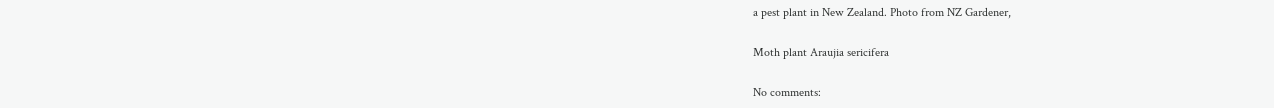a pest plant in New Zealand. Photo from NZ Gardener,

Moth plant Araujia sericifera

No comments: